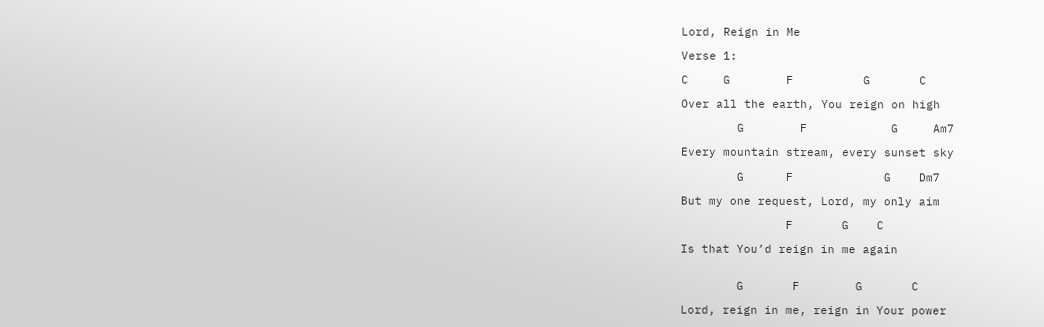Lord, Reign in Me

Verse 1:

C     G        F          G       C

Over all the earth, You reign on high

        G        F            G     Am7

Every mountain stream, every sunset sky

        G      F             G    Dm7

But my one request, Lord, my only aim

               F       G    C

Is that You’d reign in me again


        G       F        G       C

Lord, reign in me, reign in Your power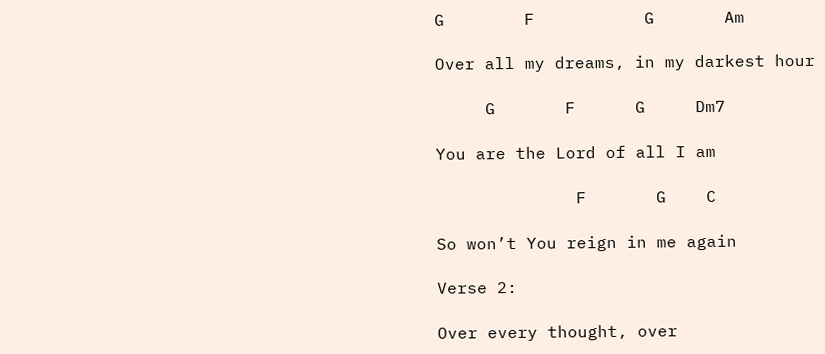G        F           G       Am

Over all my dreams, in my darkest hour

     G       F      G     Dm7

You are the Lord of all I am

              F       G    C

So won’t You reign in me again

Verse 2:

Over every thought, over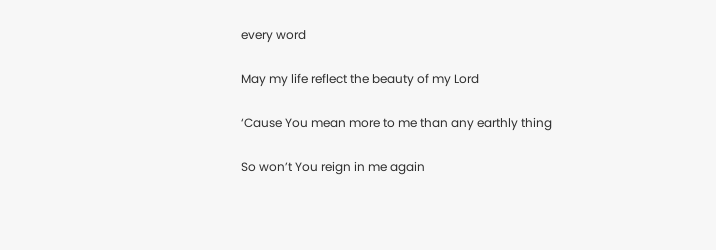every word

May my life reflect the beauty of my Lord

‘Cause You mean more to me than any earthly thing

So won’t You reign in me again